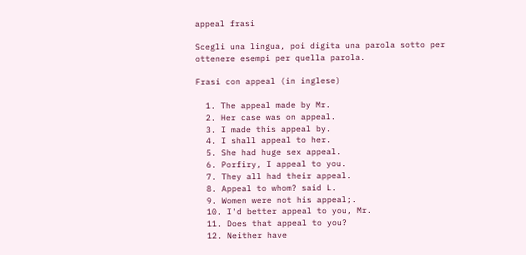appeal frasi

Scegli una lingua, poi digita una parola sotto per ottenere esempi per quella parola.

Frasi con appeal (in inglese)

  1. The appeal made by Mr.
  2. Her case was on appeal.
  3. I made this appeal by.
  4. I shall appeal to her.
  5. She had huge sex appeal.
  6. Porfiry, I appeal to you.
  7. They all had their appeal.
  8. Appeal to whom? said L.
  9. Women were not his appeal;.
  10. I'd better appeal to you, Mr.
  11. Does that appeal to you?
  12. Neither have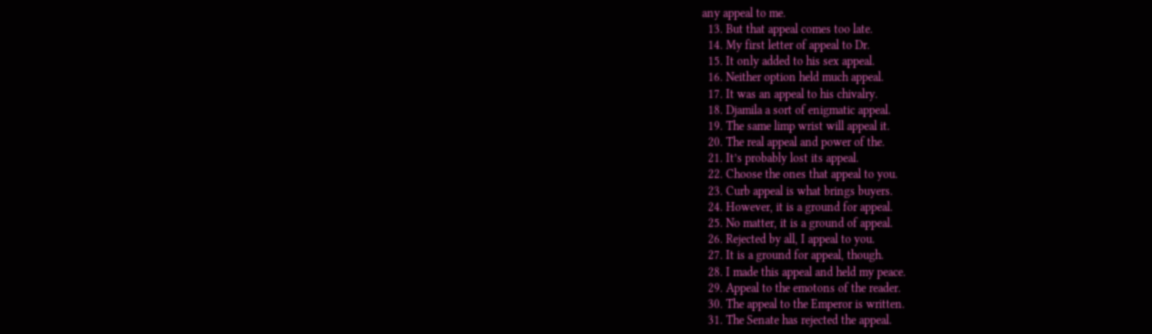any appeal to me.
  13. But that appeal comes too late.
  14. My first letter of appeal to Dr.
  15. It only added to his sex appeal.
  16. Neither option held much appeal.
  17. It was an appeal to his chivalry.
  18. Djamila a sort of enigmatic appeal.
  19. The same limp wrist will appeal it.
  20. The real appeal and power of the.
  21. It’s probably lost its appeal.
  22. Choose the ones that appeal to you.
  23. Curb appeal is what brings buyers.
  24. However, it is a ground for appeal.
  25. No matter, it is a ground of appeal.
  26. Rejected by all, I appeal to you.
  27. It is a ground for appeal, though.
  28. I made this appeal and held my peace.
  29. Appeal to the emotons of the reader.
  30. The appeal to the Emperor is written.
  31. The Senate has rejected the appeal.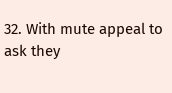32. With mute appeal to ask they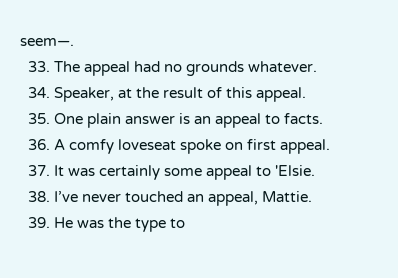seem—.
  33. The appeal had no grounds whatever.
  34. Speaker, at the result of this appeal.
  35. One plain answer is an appeal to facts.
  36. A comfy loveseat spoke on first appeal.
  37. It was certainly some appeal to 'Elsie.
  38. I’ve never touched an appeal, Mattie.
  39. He was the type to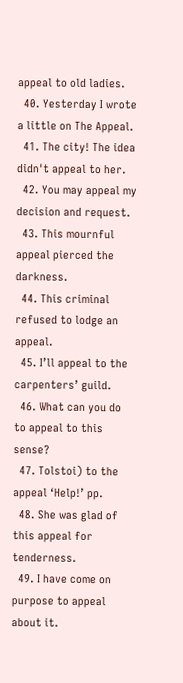appeal to old ladies.
  40. Yesterday I wrote a little on The Appeal.
  41. The city! The idea didn't appeal to her.
  42. You may appeal my decision and request.
  43. This mournful appeal pierced the darkness.
  44. This criminal refused to lodge an appeal.
  45. I’ll appeal to the carpenters’ guild.
  46. What can you do to appeal to this sense?
  47. Tolstoi) to the appeal ‘Help!’ pp.
  48. She was glad of this appeal for tenderness.
  49. I have come on purpose to appeal about it.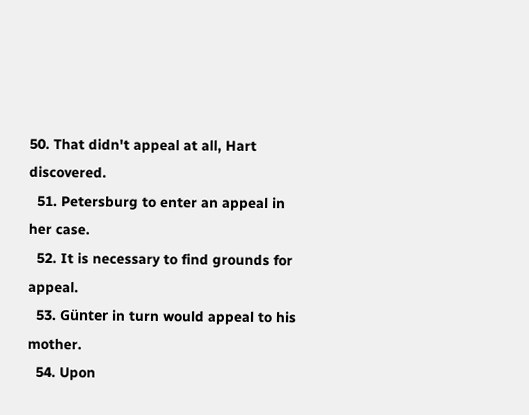50. That didn't appeal at all, Hart discovered.
  51. Petersburg to enter an appeal in her case.
  52. It is necessary to find grounds for appeal.
  53. Günter in turn would appeal to his mother.
  54. Upon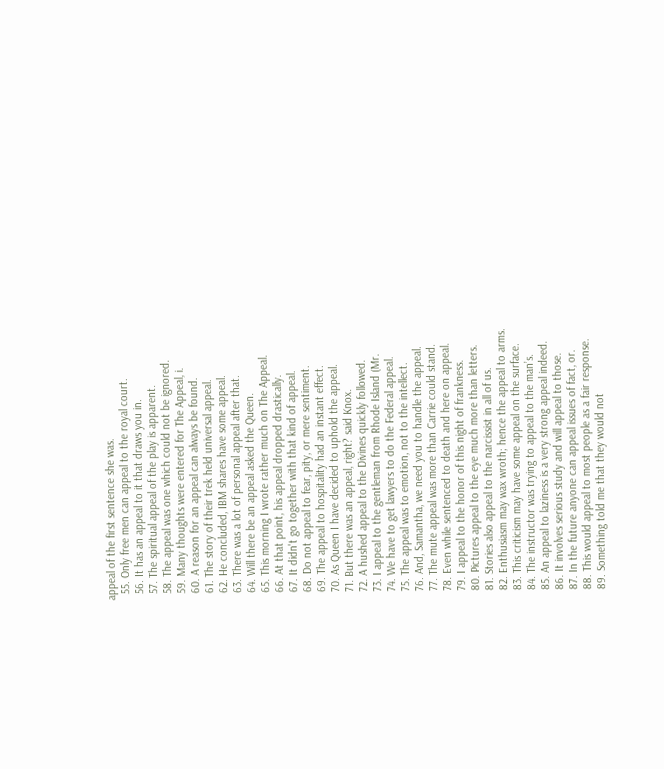appeal of the first sentence she was.
  55. Only free men can appeal to the royal court.
  56. It has an appeal to it that draws you in.
  57. The spiritual appeal of the play is apparent.
  58. The appeal was one which could not be ignored.
  59. Many thoughts were entered for The Appeal, i.
  60. A reason for an appeal can always be found.
  61. The story of their trek held universal appeal.
  62. He concluded, IBM shares have some appeal.
  63. There was a lot of personal appeal after that.
  64. Will there be an appeal asked the Queen.
  65. This morning I wrote rather much on The Appeal.
  66. At that point, his appeal dropped drastically.
  67. It didn't go together with that kind of appeal.
  68. Do not appeal to fear, pity, or mere sentiment.
  69. The appeal to hospitality had an instant effect.
  70. As Queen I have decided to uphold the appeal.
  71. But there was an appeal, right? said Knox.
  72. A hushed appeal to the Divines quickly followed.
  73. I appeal to the gentleman from Rhode Island (Mr.
  74. We have to get lawyers to do the Federal appeal.
  75. The appeal was to emotion, not to the intellect.
  76. And, Samantha, we need you to handle the appeal.
  77. The mute appeal was more than Carrie could stand.
  78. Even while sentenced to death and here on appeal.
  79. I appeal to the honor of this night of frankness.
  80. Pictures appeal to the eye much more than letters.
  81. Stories also appeal to the narcissist in all of us.
  82. Enthusiasm may wax wroth; hence the appeal to arms.
  83. This criticism may have some appeal on the surface.
  84. The instructor was trying to appeal to the man’s.
  85. An appeal to laziness is a very strong appeal indeed.
  86. It involves serious study and will appeal to those.
  87. In the future anyone can appeal issues of fact, or.
  88. This would appeal to most people as a fair response.
  89. Something told me that they would not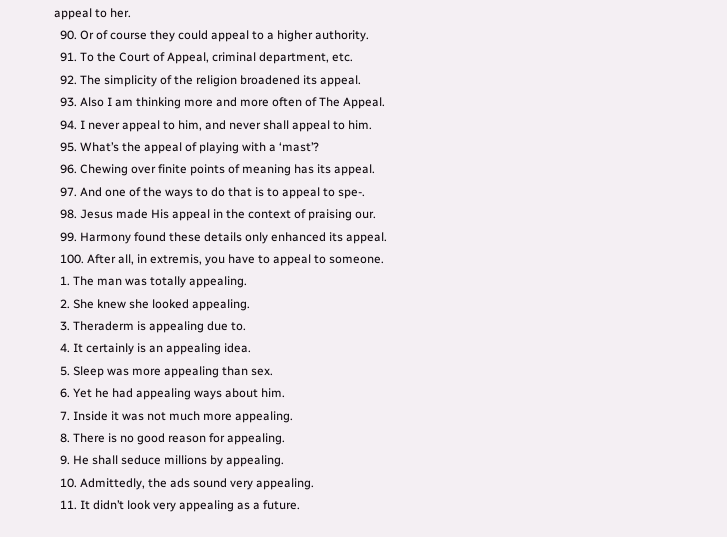appeal to her.
  90. Or of course they could appeal to a higher authority.
  91. To the Court of Appeal, criminal department, etc.
  92. The simplicity of the religion broadened its appeal.
  93. Also I am thinking more and more often of The Appeal.
  94. I never appeal to him, and never shall appeal to him.
  95. What’s the appeal of playing with a ‘mast’?
  96. Chewing over finite points of meaning has its appeal.
  97. And one of the ways to do that is to appeal to spe-.
  98. Jesus made His appeal in the context of praising our.
  99. Harmony found these details only enhanced its appeal.
  100. After all, in extremis, you have to appeal to someone.
  1. The man was totally appealing.
  2. She knew she looked appealing.
  3. Theraderm is appealing due to.
  4. It certainly is an appealing idea.
  5. Sleep was more appealing than sex.
  6. Yet he had appealing ways about him.
  7. Inside it was not much more appealing.
  8. There is no good reason for appealing.
  9. He shall seduce millions by appealing.
  10. Admittedly, the ads sound very appealing.
  11. It didn’t look very appealing as a future.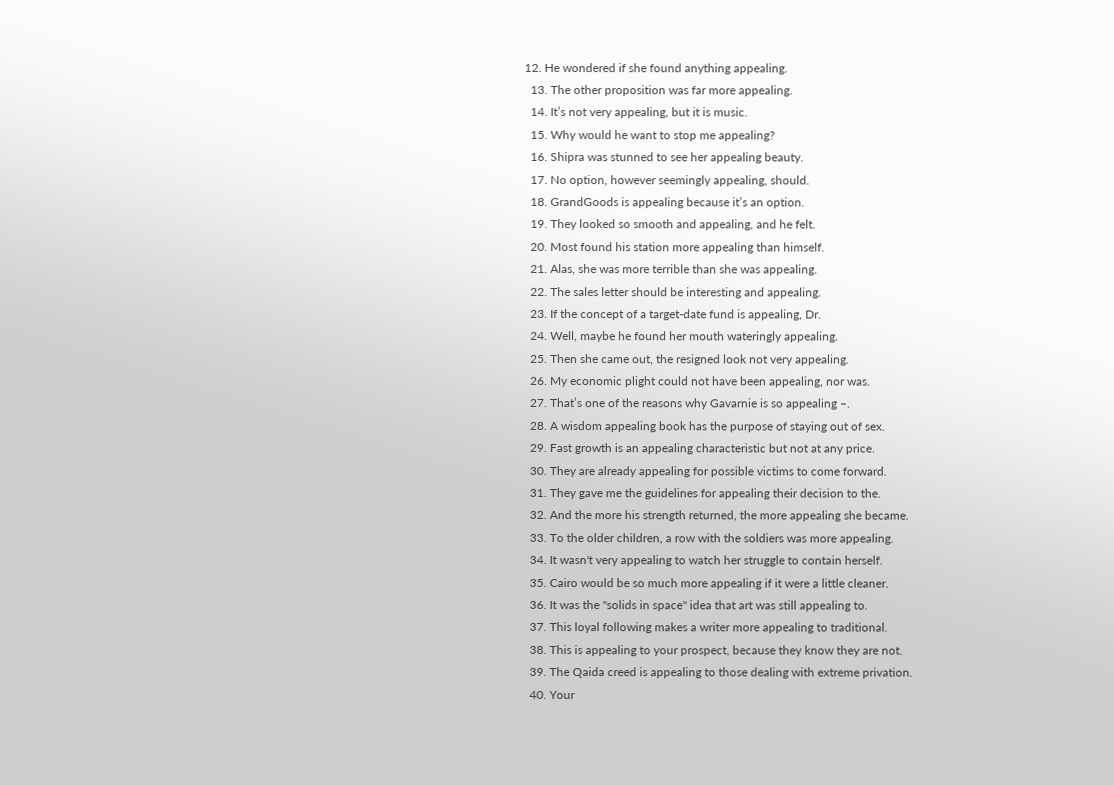12. He wondered if she found anything appealing.
  13. The other proposition was far more appealing.
  14. It’s not very appealing, but it is music.
  15. Why would he want to stop me appealing?
  16. Shipra was stunned to see her appealing beauty.
  17. No option, however seemingly appealing, should.
  18. GrandGoods is appealing because it’s an option.
  19. They looked so smooth and appealing, and he felt.
  20. Most found his station more appealing than himself.
  21. Alas, she was more terrible than she was appealing.
  22. The sales letter should be interesting and appealing.
  23. If the concept of a target-date fund is appealing, Dr.
  24. Well, maybe he found her mouth wateringly appealing.
  25. Then she came out, the resigned look not very appealing.
  26. My economic plight could not have been appealing, nor was.
  27. That’s one of the reasons why Gavarnie is so appealing –.
  28. A wisdom appealing book has the purpose of staying out of sex.
  29. Fast growth is an appealing characteristic but not at any price.
  30. They are already appealing for possible victims to come forward.
  31. They gave me the guidelines for appealing their decision to the.
  32. And the more his strength returned, the more appealing she became.
  33. To the older children, a row with the soldiers was more appealing.
  34. It wasn't very appealing to watch her struggle to contain herself.
  35. Cairo would be so much more appealing if it were a little cleaner.
  36. It was the "solids in space" idea that art was still appealing to.
  37. This loyal following makes a writer more appealing to traditional.
  38. This is appealing to your prospect, because they know they are not.
  39. The Qaida creed is appealing to those dealing with extreme privation.
  40. Your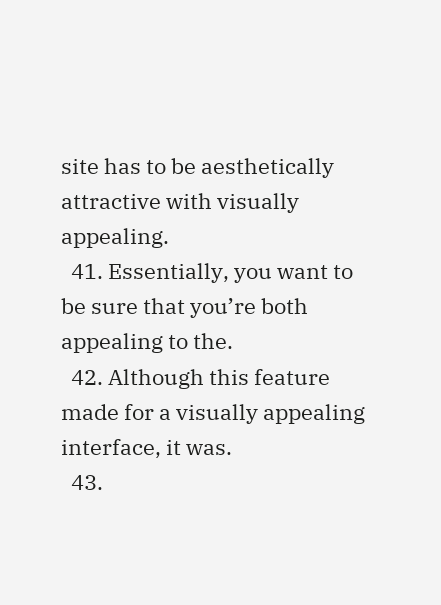site has to be aesthetically attractive with visually appealing.
  41. Essentially, you want to be sure that you’re both appealing to the.
  42. Although this feature made for a visually appealing interface, it was.
  43.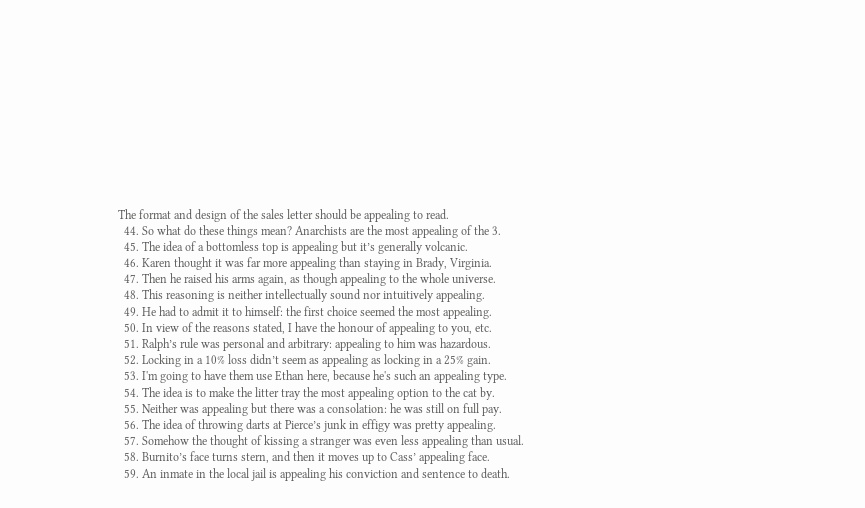The format and design of the sales letter should be appealing to read.
  44. So what do these things mean? Anarchists are the most appealing of the 3.
  45. The idea of a bottomless top is appealing but it’s generally volcanic.
  46. Karen thought it was far more appealing than staying in Brady, Virginia.
  47. Then he raised his arms again, as though appealing to the whole universe.
  48. This reasoning is neither intellectually sound nor intuitively appealing.
  49. He had to admit it to himself: the first choice seemed the most appealing.
  50. In view of the reasons stated, I have the honour of appealing to you, etc.
  51. Ralph’s rule was personal and arbitrary: appealing to him was hazardous.
  52. Locking in a 10% loss didn’t seem as appealing as locking in a 25% gain.
  53. I'm going to have them use Ethan here, because he's such an appealing type.
  54. The idea is to make the litter tray the most appealing option to the cat by.
  55. Neither was appealing but there was a consolation: he was still on full pay.
  56. The idea of throwing darts at Pierce’s junk in effigy was pretty appealing.
  57. Somehow the thought of kissing a stranger was even less appealing than usual.
  58. Burnito’s face turns stern, and then it moves up to Cass’ appealing face.
  59. An inmate in the local jail is appealing his conviction and sentence to death.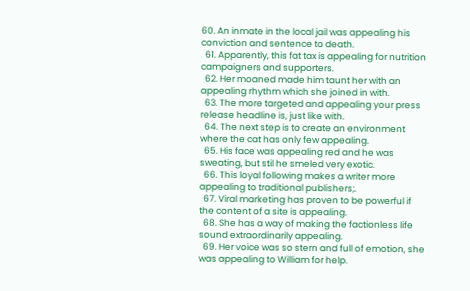60. An inmate in the local jail was appealing his conviction and sentence to death.
  61. Apparently, this fat tax is appealing for nutrition campaigners and supporters.
  62. Her moaned made him taunt her with an appealing rhythm which she joined in with.
  63. The more targeted and appealing your press release headline is, just like with.
  64. The next step is to create an environment where the cat has only few appealing.
  65. His face was appealing red and he was sweating, but stil he smeled very exotic.
  66. This loyal following makes a writer more appealing to traditional publishers;.
  67. Viral marketing has proven to be powerful if the content of a site is appealing.
  68. She has a way of making the factionless life sound extraordinarily appealing.
  69. Her voice was so stern and full of emotion, she was appealing to William for help.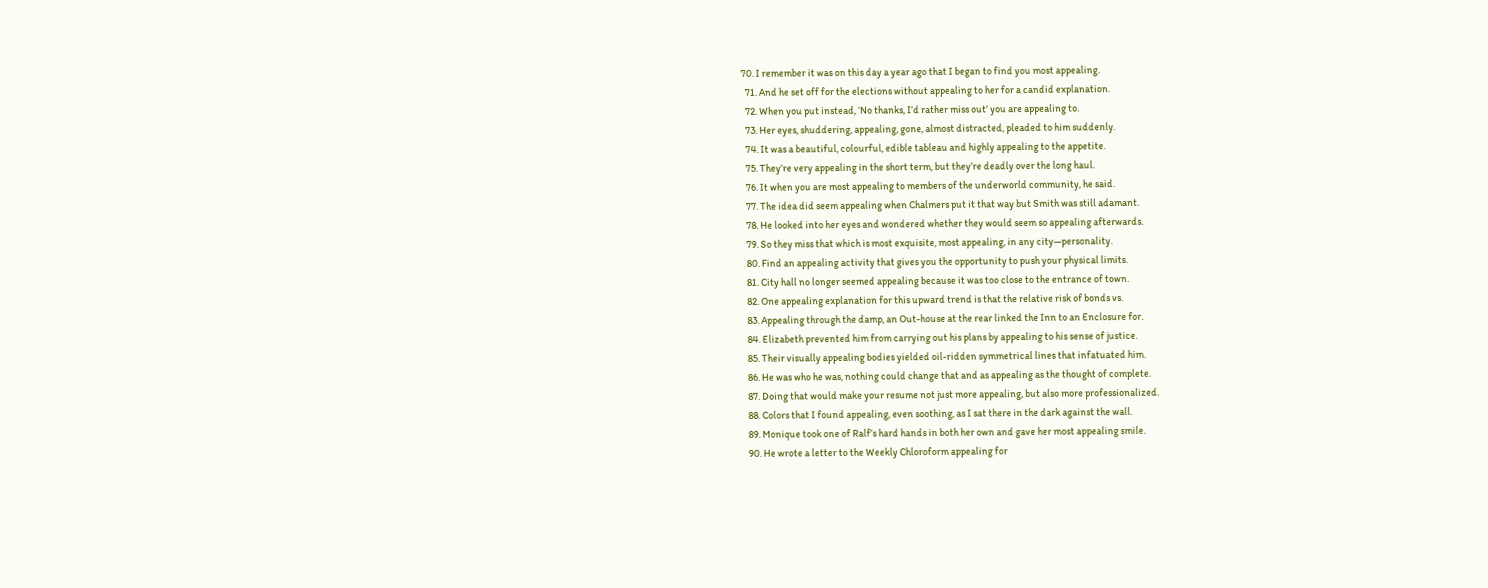70. I remember it was on this day a year ago that I began to find you most appealing.
  71. And he set off for the elections without appealing to her for a candid explanation.
  72. When you put instead, ‘No thanks, I’d rather miss out’ you are appealing to.
  73. Her eyes, shuddering, appealing, gone, almost distracted, pleaded to him suddenly.
  74. It was a beautiful, colourful, edible tableau and highly appealing to the appetite.
  75. They’re very appealing in the short term, but they’re deadly over the long haul.
  76. It when you are most appealing to members of the underworld community, he said.
  77. The idea did seem appealing when Chalmers put it that way but Smith was still adamant.
  78. He looked into her eyes and wondered whether they would seem so appealing afterwards.
  79. So they miss that which is most exquisite, most appealing, in any city—personality.
  80. Find an appealing activity that gives you the opportunity to push your physical limits.
  81. City hall no longer seemed appealing because it was too close to the entrance of town.
  82. One appealing explanation for this upward trend is that the relative risk of bonds vs.
  83. Appealing through the damp, an Out-house at the rear linked the Inn to an Enclosure for.
  84. Elizabeth prevented him from carrying out his plans by appealing to his sense of justice.
  85. Their visually appealing bodies yielded oil-ridden symmetrical lines that infatuated him.
  86. He was who he was, nothing could change that and as appealing as the thought of complete.
  87. Doing that would make your resume not just more appealing, but also more professionalized.
  88. Colors that I found appealing, even soothing, as I sat there in the dark against the wall.
  89. Monique took one of Ralf’s hard hands in both her own and gave her most appealing smile.
  90. He wrote a letter to the Weekly Chloroform appealing for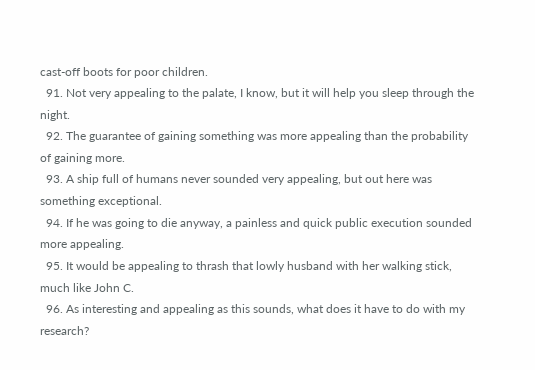cast-off boots for poor children.
  91. Not very appealing to the palate, I know, but it will help you sleep through the night.
  92. The guarantee of gaining something was more appealing than the probability of gaining more.
  93. A ship full of humans never sounded very appealing, but out here was something exceptional.
  94. If he was going to die anyway, a painless and quick public execution sounded more appealing.
  95. It would be appealing to thrash that lowly husband with her walking stick, much like John C.
  96. As interesting and appealing as this sounds, what does it have to do with my research?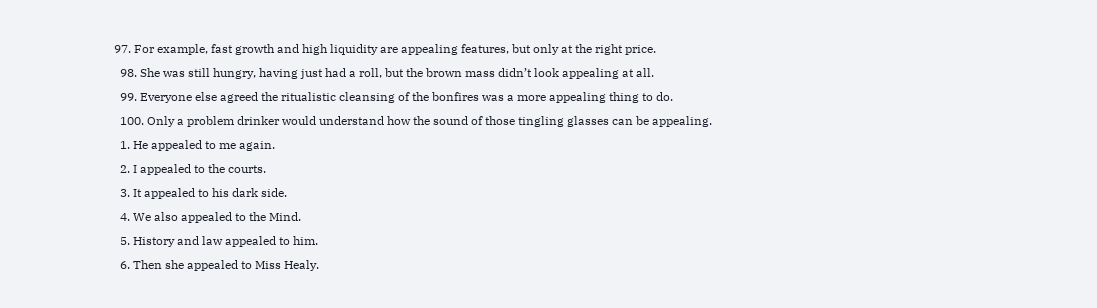97. For example, fast growth and high liquidity are appealing features, but only at the right price.
  98. She was still hungry, having just had a roll, but the brown mass didn’t look appealing at all.
  99. Everyone else agreed the ritualistic cleansing of the bonfires was a more appealing thing to do.
  100. Only a problem drinker would understand how the sound of those tingling glasses can be appealing.
  1. He appealed to me again.
  2. I appealed to the courts.
  3. It appealed to his dark side.
  4. We also appealed to the Mind.
  5. History and law appealed to him.
  6. Then she appealed to Miss Healy.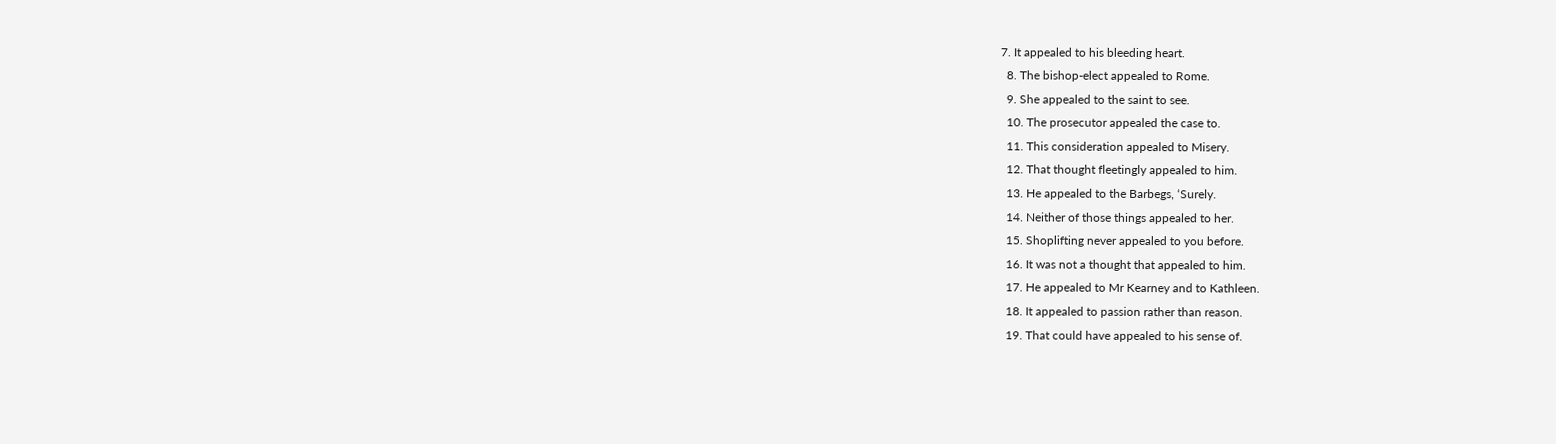7. It appealed to his bleeding heart.
  8. The bishop-elect appealed to Rome.
  9. She appealed to the saint to see.
  10. The prosecutor appealed the case to.
  11. This consideration appealed to Misery.
  12. That thought fleetingly appealed to him.
  13. He appealed to the Barbegs, ‘Surely.
  14. Neither of those things appealed to her.
  15. Shoplifting never appealed to you before.
  16. It was not a thought that appealed to him.
  17. He appealed to Mr Kearney and to Kathleen.
  18. It appealed to passion rather than reason.
  19. That could have appealed to his sense of.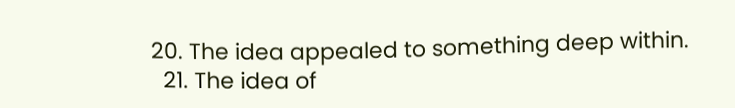20. The idea appealed to something deep within.
  21. The idea of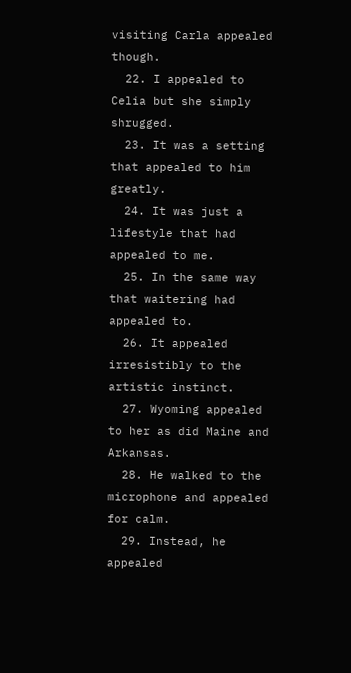visiting Carla appealed though.
  22. I appealed to Celia but she simply shrugged.
  23. It was a setting that appealed to him greatly.
  24. It was just a lifestyle that had appealed to me.
  25. In the same way that waitering had appealed to.
  26. It appealed irresistibly to the artistic instinct.
  27. Wyoming appealed to her as did Maine and Arkansas.
  28. He walked to the microphone and appealed for calm.
  29. Instead, he appealed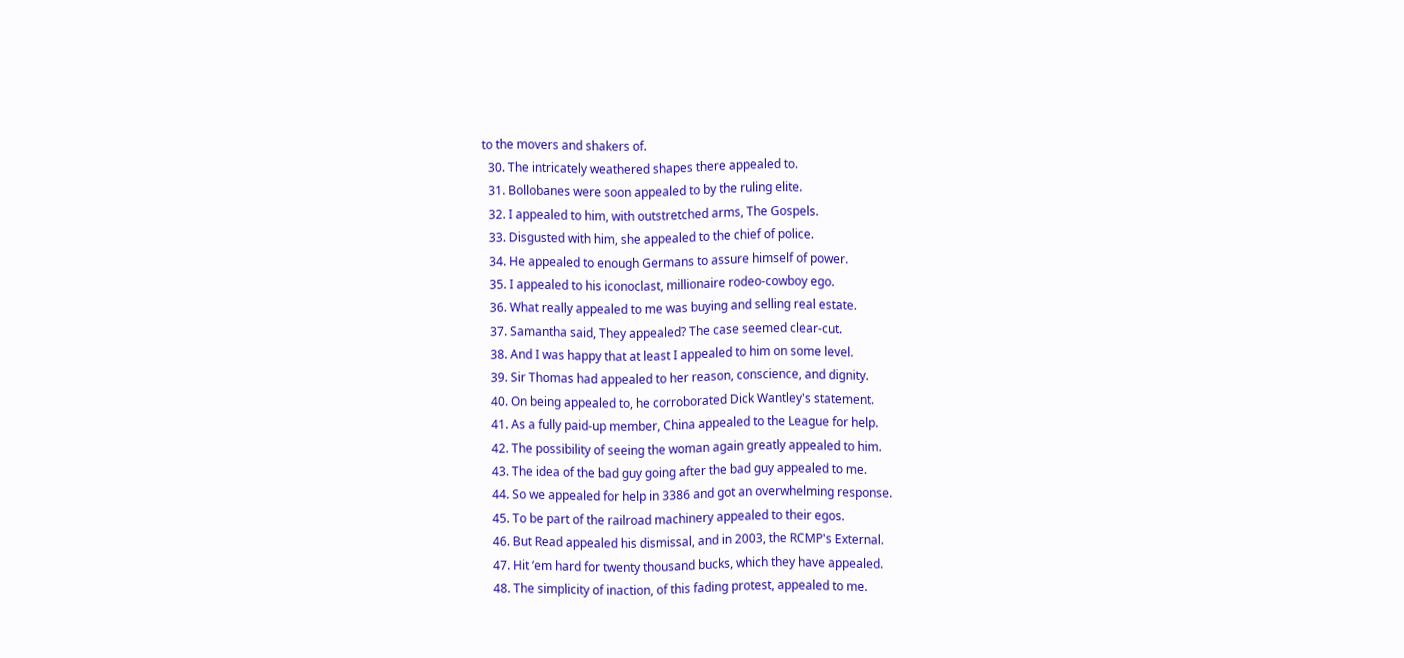to the movers and shakers of.
  30. The intricately weathered shapes there appealed to.
  31. Bollobanes were soon appealed to by the ruling elite.
  32. I appealed to him, with outstretched arms, The Gospels.
  33. Disgusted with him, she appealed to the chief of police.
  34. He appealed to enough Germans to assure himself of power.
  35. I appealed to his iconoclast, millionaire rodeo-cowboy ego.
  36. What really appealed to me was buying and selling real estate.
  37. Samantha said, They appealed? The case seemed clear-cut.
  38. And I was happy that at least I appealed to him on some level.
  39. Sir Thomas had appealed to her reason, conscience, and dignity.
  40. On being appealed to, he corroborated Dick Wantley's statement.
  41. As a fully paid-up member, China appealed to the League for help.
  42. The possibility of seeing the woman again greatly appealed to him.
  43. The idea of the bad guy going after the bad guy appealed to me.
  44. So we appealed for help in 3386 and got an overwhelming response.
  45. To be part of the railroad machinery appealed to their egos.
  46. But Read appealed his dismissal, and in 2003, the RCMP's External.
  47. Hit ’em hard for twenty thousand bucks, which they have appealed.
  48. The simplicity of inaction, of this fading protest, appealed to me.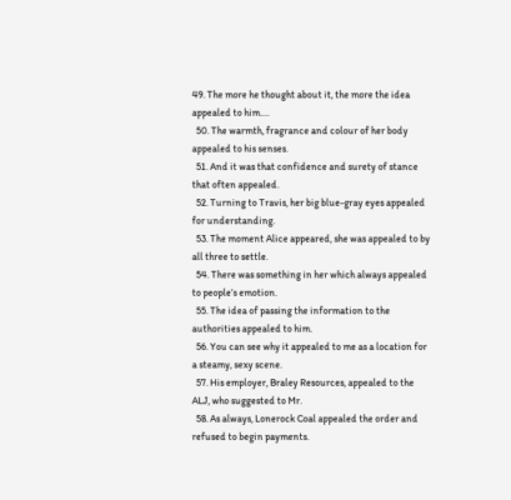49. The more he thought about it, the more the idea appealed to him….
  50. The warmth, fragrance and colour of her body appealed to his senses.
  51. And it was that confidence and surety of stance that often appealed.
  52. Turning to Travis, her big blue-gray eyes appealed for understanding.
  53. The moment Alice appeared, she was appealed to by all three to settle.
  54. There was something in her which always appealed to people’s emotion.
  55. The idea of passing the information to the authorities appealed to him.
  56. You can see why it appealed to me as a location for a steamy, sexy scene.
  57. His employer, Braley Resources, appealed to the ALJ, who suggested to Mr.
  58. As always, Lonerock Coal appealed the order and refused to begin payments.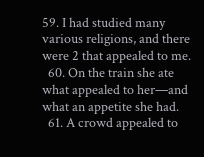59. I had studied many various religions, and there were 2 that appealed to me.
  60. On the train she ate what appealed to her—and what an appetite she had.
  61. A crowd appealed to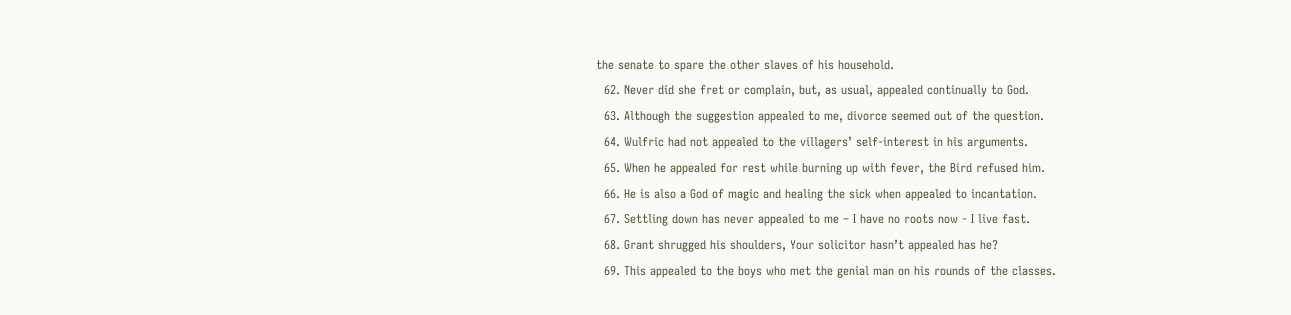the senate to spare the other slaves of his household.
  62. Never did she fret or complain, but, as usual, appealed continually to God.
  63. Although the suggestion appealed to me, divorce seemed out of the question.
  64. Wulfric had not appealed to the villagers’ self-interest in his arguments.
  65. When he appealed for rest while burning up with fever, the Bird refused him.
  66. He is also a God of magic and healing the sick when appealed to incantation.
  67. Settling down has never appealed to me – I have no roots now - I live fast.
  68. Grant shrugged his shoulders, Your solicitor hasn’t appealed has he?
  69. This appealed to the boys who met the genial man on his rounds of the classes.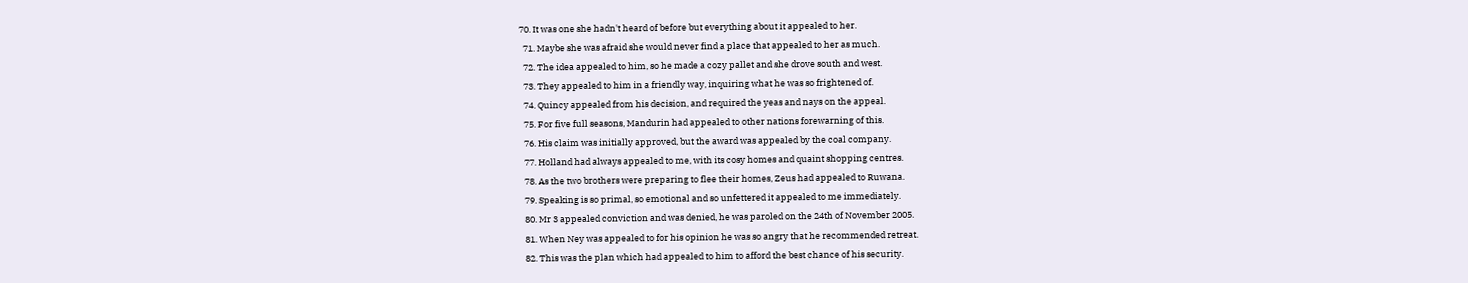70. It was one she hadn't heard of before but everything about it appealed to her.
  71. Maybe she was afraid she would never find a place that appealed to her as much.
  72. The idea appealed to him, so he made a cozy pallet and she drove south and west.
  73. They appealed to him in a friendly way, inquiring what he was so frightened of.
  74. Quincy appealed from his decision, and required the yeas and nays on the appeal.
  75. For five full seasons, Mandurin had appealed to other nations forewarning of this.
  76. His claim was initially approved, but the award was appealed by the coal company.
  77. Holland had always appealed to me, with its cosy homes and quaint shopping centres.
  78. As the two brothers were preparing to flee their homes, Zeus had appealed to Ruwana.
  79. Speaking is so primal, so emotional and so unfettered it appealed to me immediately.
  80. Mr 3 appealed conviction and was denied, he was paroled on the 24th of November 2005.
  81. When Ney was appealed to for his opinion he was so angry that he recommended retreat.
  82. This was the plan which had appealed to him to afford the best chance of his security.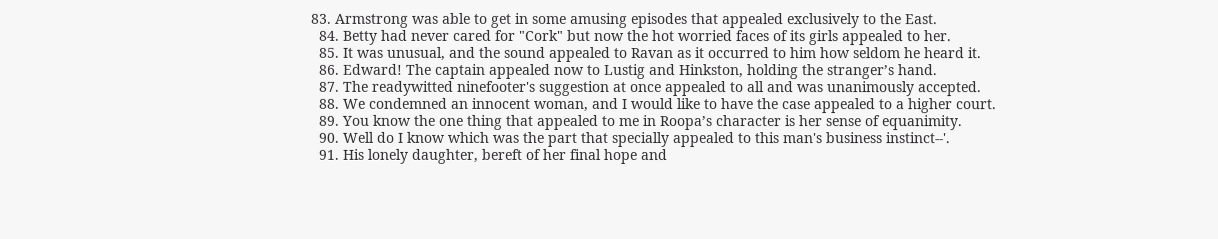83. Armstrong was able to get in some amusing episodes that appealed exclusively to the East.
  84. Betty had never cared for "Cork" but now the hot worried faces of its girls appealed to her.
  85. It was unusual, and the sound appealed to Ravan as it occurred to him how seldom he heard it.
  86. Edward! The captain appealed now to Lustig and Hinkston, holding the stranger’s hand.
  87. The readywitted ninefooter's suggestion at once appealed to all and was unanimously accepted.
  88. We condemned an innocent woman, and I would like to have the case appealed to a higher court.
  89. You know the one thing that appealed to me in Roopa’s character is her sense of equanimity.
  90. Well do I know which was the part that specially appealed to this man's business instinct--'.
  91. His lonely daughter, bereft of her final hope and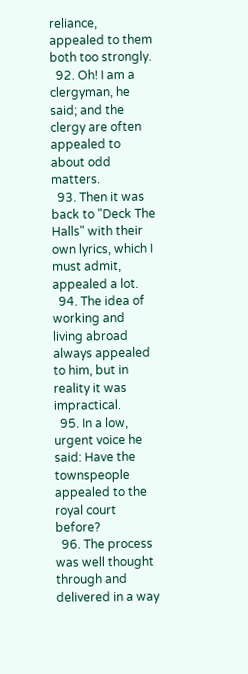reliance, appealed to them both too strongly.
  92. Oh! I am a clergyman, he said; and the clergy are often appealed to about odd matters.
  93. Then it was back to "Deck The Halls" with their own lyrics, which I must admit, appealed a lot.
  94. The idea of working and living abroad always appealed to him, but in reality it was impractical.
  95. In a low, urgent voice he said: Have the townspeople appealed to the royal court before?
  96. The process was well thought through and delivered in a way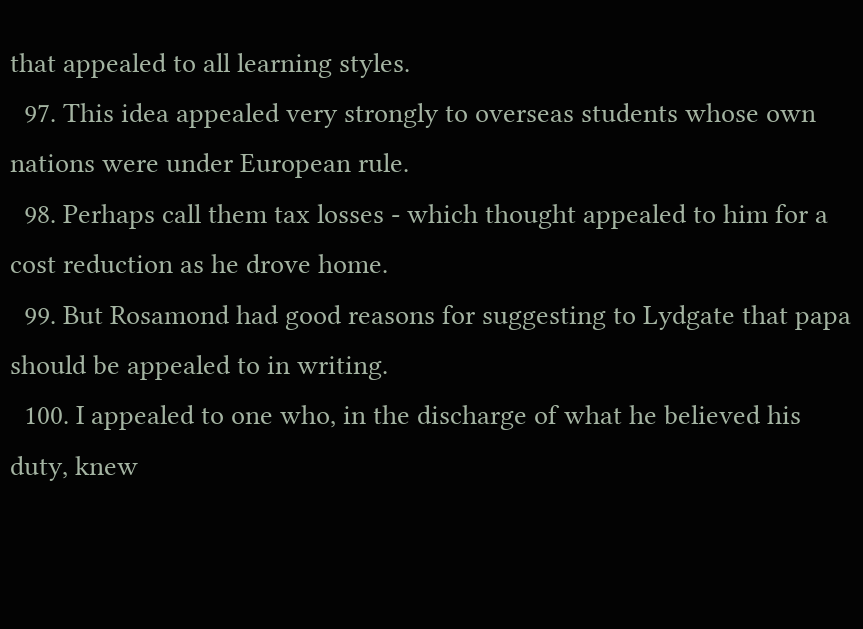that appealed to all learning styles.
  97. This idea appealed very strongly to overseas students whose own nations were under European rule.
  98. Perhaps call them tax losses - which thought appealed to him for a cost reduction as he drove home.
  99. But Rosamond had good reasons for suggesting to Lydgate that papa should be appealed to in writing.
  100. I appealed to one who, in the discharge of what he believed his duty, knew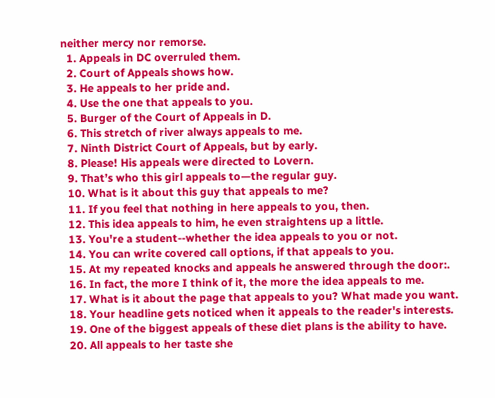neither mercy nor remorse.
  1. Appeals in DC overruled them.
  2. Court of Appeals shows how.
  3. He appeals to her pride and.
  4. Use the one that appeals to you.
  5. Burger of the Court of Appeals in D.
  6. This stretch of river always appeals to me.
  7. Ninth District Court of Appeals, but by early.
  8. Please! His appeals were directed to Lovern.
  9. That’s who this girl appeals to—the regular guy.
  10. What is it about this guy that appeals to me?
  11. If you feel that nothing in here appeals to you, then.
  12. This idea appeals to him, he even straightens up a little.
  13. You're a student--whether the idea appeals to you or not.
  14. You can write covered call options, if that appeals to you.
  15. At my repeated knocks and appeals he answered through the door:.
  16. In fact, the more I think of it, the more the idea appeals to me.
  17. What is it about the page that appeals to you? What made you want.
  18. Your headline gets noticed when it appeals to the reader's interests.
  19. One of the biggest appeals of these diet plans is the ability to have.
  20. All appeals to her taste she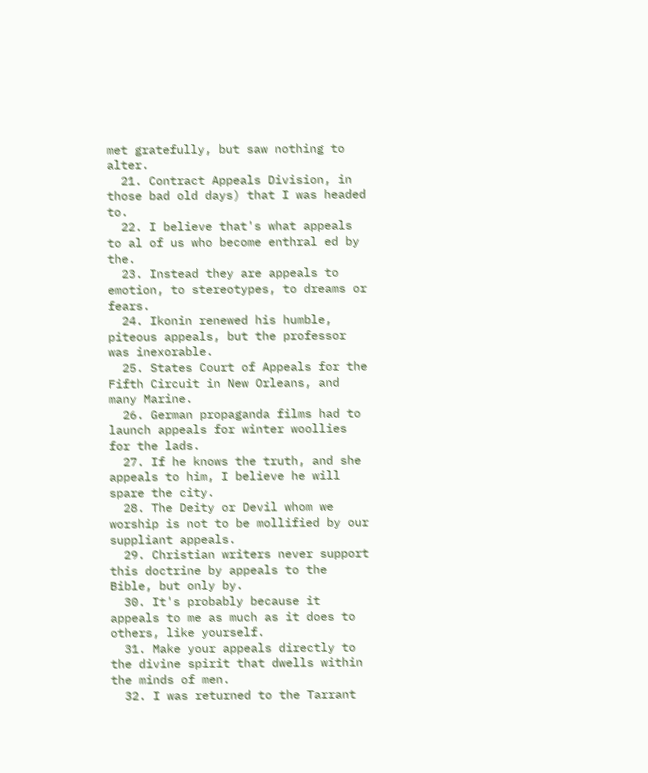met gratefully, but saw nothing to alter.
  21. Contract Appeals Division, in those bad old days) that I was headed to.
  22. I believe that's what appeals to al of us who become enthral ed by the.
  23. Instead they are appeals to emotion, to stereotypes, to dreams or fears.
  24. Ikonin renewed his humble, piteous appeals, but the professor was inexorable.
  25. States Court of Appeals for the Fifth Circuit in New Orleans, and many Marine.
  26. German propaganda films had to launch appeals for winter woollies for the lads.
  27. If he knows the truth, and she appeals to him, I believe he will spare the city.
  28. The Deity or Devil whom we worship is not to be mollified by our suppliant appeals.
  29. Christian writers never support this doctrine by appeals to the Bible, but only by.
  30. It's probably because it appeals to me as much as it does to others, like yourself.
  31. Make your appeals directly to the divine spirit that dwells within the minds of men.
  32. I was returned to the Tarrant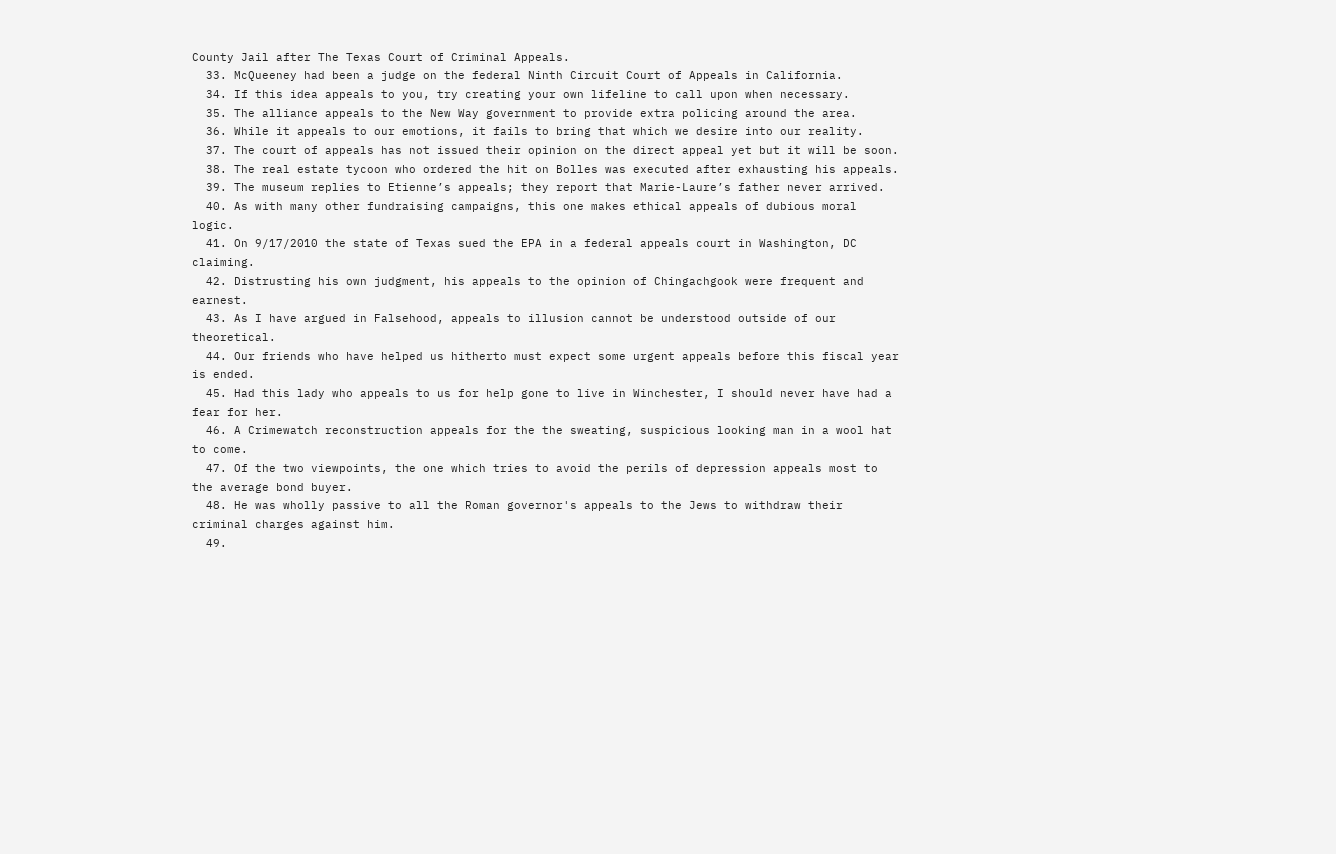County Jail after The Texas Court of Criminal Appeals.
  33. McQueeney had been a judge on the federal Ninth Circuit Court of Appeals in California.
  34. If this idea appeals to you, try creating your own lifeline to call upon when necessary.
  35. The alliance appeals to the New Way government to provide extra policing around the area.
  36. While it appeals to our emotions, it fails to bring that which we desire into our reality.
  37. The court of appeals has not issued their opinion on the direct appeal yet but it will be soon.
  38. The real estate tycoon who ordered the hit on Bolles was executed after exhausting his appeals.
  39. The museum replies to Etienne’s appeals; they report that Marie-Laure’s father never arrived.
  40. As with many other fundraising campaigns, this one makes ethical appeals of dubious moral logic.
  41. On 9/17/2010 the state of Texas sued the EPA in a federal appeals court in Washington, DC claiming.
  42. Distrusting his own judgment, his appeals to the opinion of Chingachgook were frequent and earnest.
  43. As I have argued in Falsehood, appeals to illusion cannot be understood outside of our theoretical.
  44. Our friends who have helped us hitherto must expect some urgent appeals before this fiscal year is ended.
  45. Had this lady who appeals to us for help gone to live in Winchester, I should never have had a fear for her.
  46. A Crimewatch reconstruction appeals for the the sweating, suspicious looking man in a wool hat to come.
  47. Of the two viewpoints, the one which tries to avoid the perils of depression appeals most to the average bond buyer.
  48. He was wholly passive to all the Roman governor's appeals to the Jews to withdraw their criminal charges against him.
  49.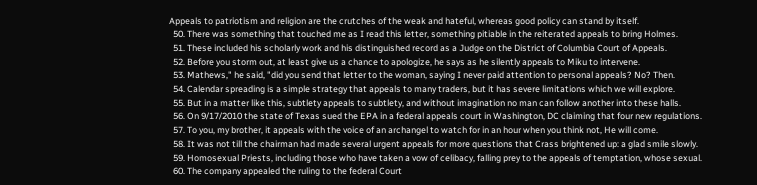Appeals to patriotism and religion are the crutches of the weak and hateful, whereas good policy can stand by itself.
  50. There was something that touched me as I read this letter, something pitiable in the reiterated appeals to bring Holmes.
  51. These included his scholarly work and his distinguished record as a Judge on the District of Columbia Court of Appeals.
  52. Before you storm out, at least give us a chance to apologize, he says as he silently appeals to Miku to intervene.
  53. Mathews," he said, "did you send that letter to the woman, saying I never paid attention to personal appeals? No? Then.
  54. Calendar spreading is a simple strategy that appeals to many traders, but it has severe limitations which we will explore.
  55. But in a matter like this, subtlety appeals to subtlety, and without imagination no man can follow another into these halls.
  56. On 9/17/2010 the state of Texas sued the EPA in a federal appeals court in Washington, DC claiming that four new regulations.
  57. To you, my brother, it appeals with the voice of an archangel to watch for in an hour when you think not, He will come.
  58. It was not till the chairman had made several urgent appeals for more questions that Crass brightened up: a glad smile slowly.
  59. Homosexual Priests, including those who have taken a vow of celibacy, falling prey to the appeals of temptation, whose sexual.
  60. The company appealed the ruling to the federal Court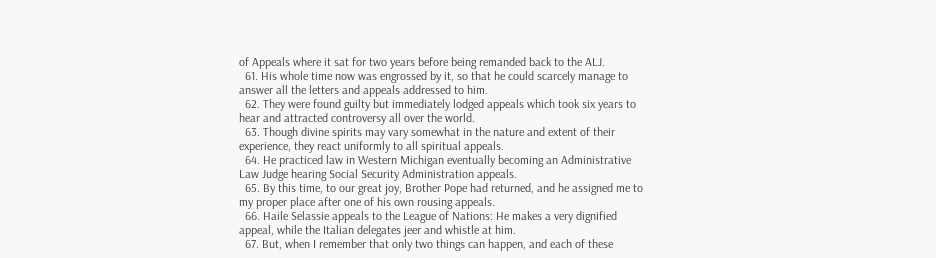of Appeals where it sat for two years before being remanded back to the ALJ.
  61. His whole time now was engrossed by it, so that he could scarcely manage to answer all the letters and appeals addressed to him.
  62. They were found guilty but immediately lodged appeals which took six years to hear and attracted controversy all over the world.
  63. Though divine spirits may vary somewhat in the nature and extent of their experience, they react uniformly to all spiritual appeals.
  64. He practiced law in Western Michigan eventually becoming an Administrative Law Judge hearing Social Security Administration appeals.
  65. By this time, to our great joy, Brother Pope had returned, and he assigned me to my proper place after one of his own rousing appeals.
  66. Haile Selassie appeals to the League of Nations: He makes a very dignified appeal, while the Italian delegates jeer and whistle at him.
  67. But, when I remember that only two things can happen, and each of these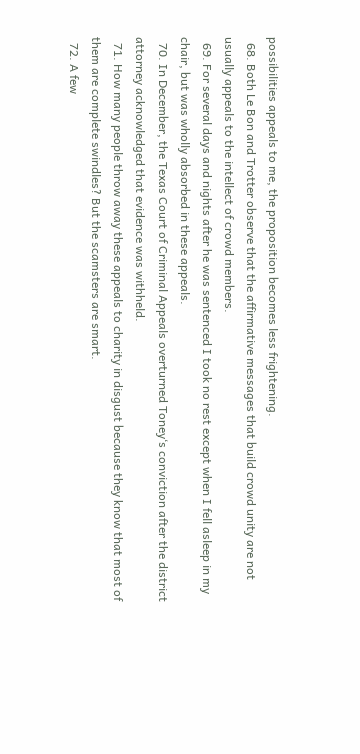possibilities appeals to me, the proposition becomes less frightening.
  68. Both Le Bon and Trotter observe that the affirmative messages that build crowd unity are not usually appeals to the intellect of crowd members.
  69. For several days and nights after he was sentenced I took no rest except when I fell asleep in my chair, but was wholly absorbed in these appeals.
  70. In December, the Texas Court of Criminal Appeals overturned Toney‘s conviction after the district attorney acknowledged that evidence was withheld.
  71. How many people throw away these appeals to charity in disgust because they know that most of them are complete swindles? But the scamsters are smart.
  72. A few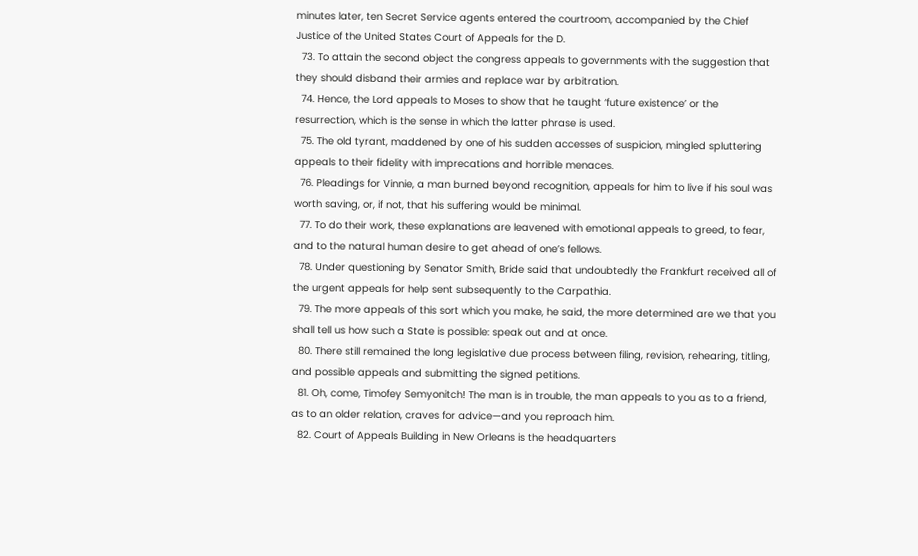minutes later, ten Secret Service agents entered the courtroom, accompanied by the Chief Justice of the United States Court of Appeals for the D.
  73. To attain the second object the congress appeals to governments with the suggestion that they should disband their armies and replace war by arbitration.
  74. Hence, the Lord appeals to Moses to show that he taught ‘future existence’ or the resurrection, which is the sense in which the latter phrase is used.
  75. The old tyrant, maddened by one of his sudden accesses of suspicion, mingled spluttering appeals to their fidelity with imprecations and horrible menaces.
  76. Pleadings for Vinnie, a man burned beyond recognition, appeals for him to live if his soul was worth saving, or, if not, that his suffering would be minimal.
  77. To do their work, these explanations are leavened with emotional appeals to greed, to fear, and to the natural human desire to get ahead of one’s fellows.
  78. Under questioning by Senator Smith, Bride said that undoubtedly the Frankfurt received all of the urgent appeals for help sent subsequently to the Carpathia.
  79. The more appeals of this sort which you make, he said, the more determined are we that you shall tell us how such a State is possible: speak out and at once.
  80. There still remained the long legislative due process between filing, revision, rehearing, titling, and possible appeals and submitting the signed petitions.
  81. Oh, come, Timofey Semyonitch! The man is in trouble, the man appeals to you as to a friend, as to an older relation, craves for advice—and you reproach him.
  82. Court of Appeals Building in New Orleans is the headquarters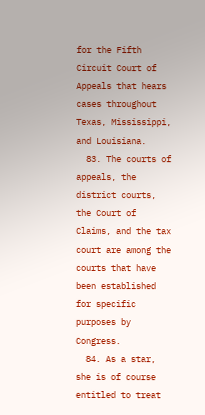for the Fifth Circuit Court of Appeals that hears cases throughout Texas, Mississippi, and Louisiana.
  83. The courts of appeals, the district courts, the Court of Claims, and the tax court are among the courts that have been established for specific purposes by Congress.
  84. As a star, she is of course entitled to treat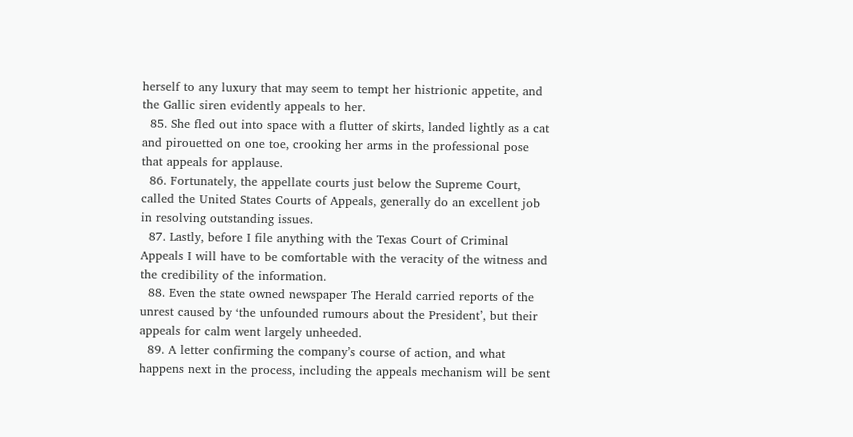herself to any luxury that may seem to tempt her histrionic appetite, and the Gallic siren evidently appeals to her.
  85. She fled out into space with a flutter of skirts, landed lightly as a cat and pirouetted on one toe, crooking her arms in the professional pose that appeals for applause.
  86. Fortunately, the appellate courts just below the Supreme Court, called the United States Courts of Appeals, generally do an excellent job in resolving outstanding issues.
  87. Lastly, before I file anything with the Texas Court of Criminal Appeals I will have to be comfortable with the veracity of the witness and the credibility of the information.
  88. Even the state owned newspaper The Herald carried reports of the unrest caused by ‘the unfounded rumours about the President’, but their appeals for calm went largely unheeded.
  89. A letter confirming the company’s course of action, and what happens next in the process, including the appeals mechanism will be sent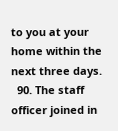to you at your home within the next three days.
  90. The staff officer joined in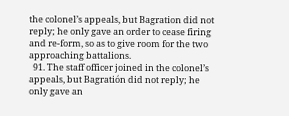the colonel’s appeals, but Bagration did not reply; he only gave an order to cease firing and re-form, so as to give room for the two approaching battalions.
  91. The staff officer joined in the colonel’s appeals, but Bagratión did not reply; he only gave an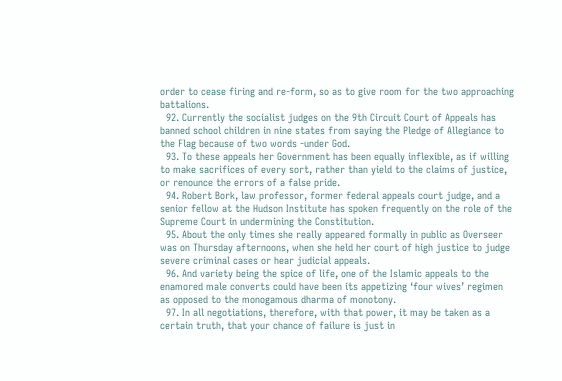order to cease firing and re-form, so as to give room for the two approaching battalions.
  92. Currently the socialist judges on the 9th Circuit Court of Appeals has banned school children in nine states from saying the Pledge of Allegiance to the Flag because of two words -under God.
  93. To these appeals her Government has been equally inflexible, as if willing to make sacrifices of every sort, rather than yield to the claims of justice, or renounce the errors of a false pride.
  94. Robert Bork, law professor, former federal appeals court judge, and a senior fellow at the Hudson Institute has spoken frequently on the role of the Supreme Court in undermining the Constitution.
  95. About the only times she really appeared formally in public as Overseer was on Thursday afternoons, when she held her court of high justice to judge severe criminal cases or hear judicial appeals.
  96. And variety being the spice of life, one of the Islamic appeals to the enamored male converts could have been its appetizing ‘four wives’ regimen as opposed to the monogamous dharma of monotony.
  97. In all negotiations, therefore, with that power, it may be taken as a certain truth, that your chance of failure is just in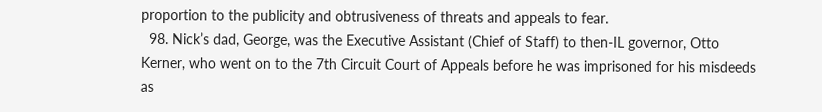proportion to the publicity and obtrusiveness of threats and appeals to fear.
  98. Nick’s dad, George, was the Executive Assistant (Chief of Staff) to then-IL governor, Otto Kerner, who went on to the 7th Circuit Court of Appeals before he was imprisoned for his misdeeds as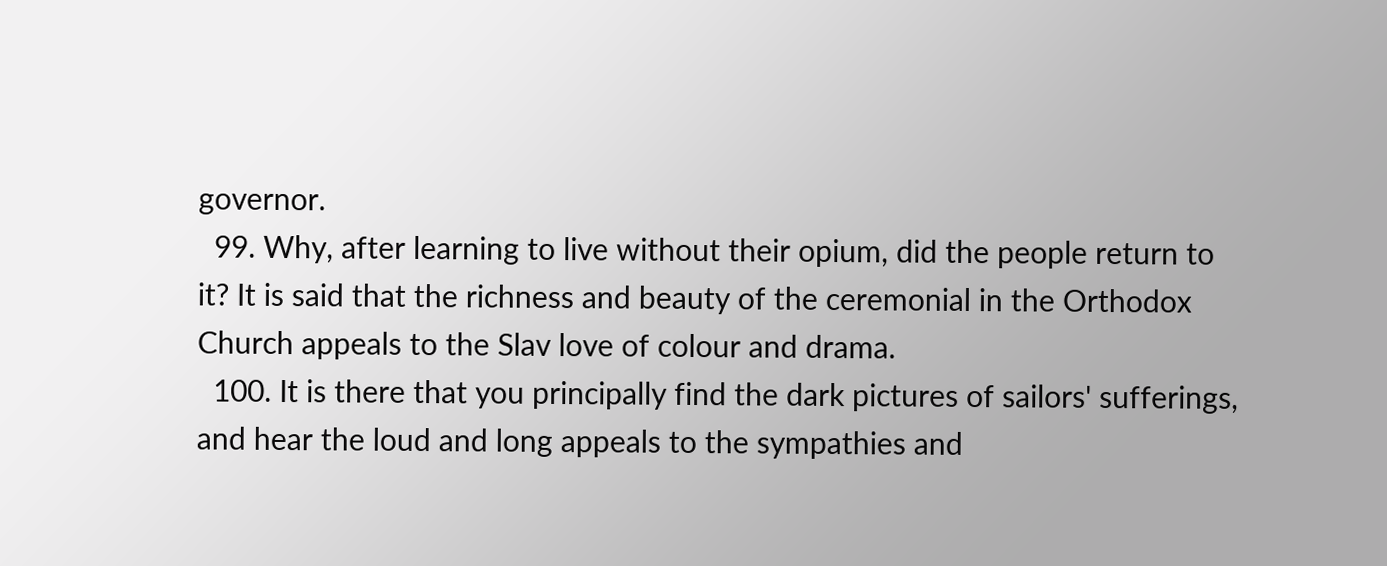governor.
  99. Why, after learning to live without their opium, did the people return to it? It is said that the richness and beauty of the ceremonial in the Orthodox Church appeals to the Slav love of colour and drama.
  100. It is there that you principally find the dark pictures of sailors' sufferings, and hear the loud and long appeals to the sympathies and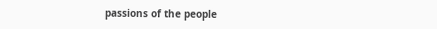passions of the people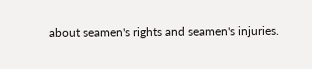about seamen's rights and seamen's injuries.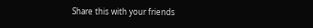Share this with your friends